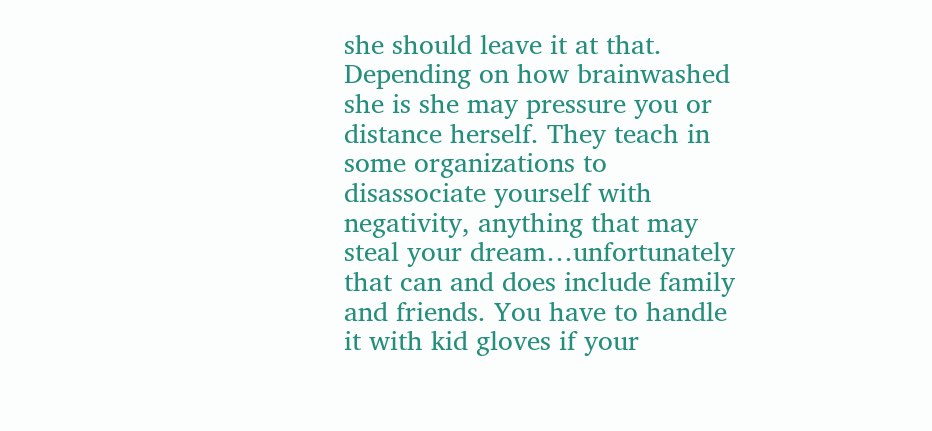she should leave it at that. Depending on how brainwashed she is she may pressure you or distance herself. They teach in some organizations to disassociate yourself with negativity, anything that may steal your dream…unfortunately that can and does include family and friends. You have to handle it with kid gloves if your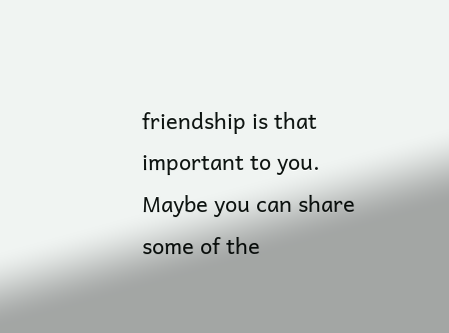friendship is that important to you. Maybe you can share some of the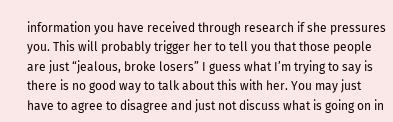information you have received through research if she pressures you. This will probably trigger her to tell you that those people are just “jealous, broke losers” I guess what I’m trying to say is there is no good way to talk about this with her. You may just have to agree to disagree and just not discuss what is going on in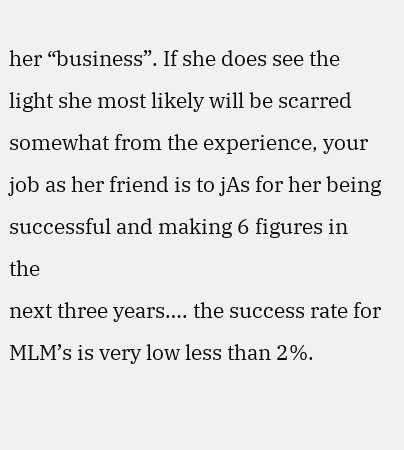her “business”. If she does see the light she most likely will be scarred somewhat from the experience, your job as her friend is to jAs for her being successful and making 6 figures in the
next three years…. the success rate for MLM’s is very low less than 2%.